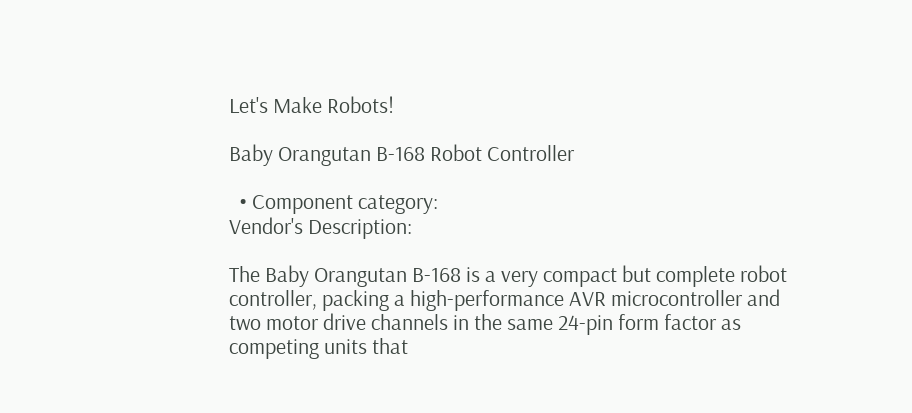Let's Make Robots!

Baby Orangutan B-168 Robot Controller

  • Component category:
Vendor's Description:

The Baby Orangutan B-168 is a very compact but complete robot controller, packing a high-performance AVR microcontroller and two motor drive channels in the same 24-pin form factor as competing units that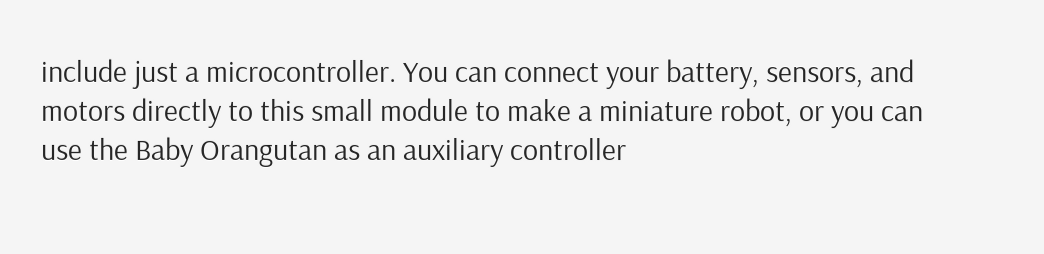include just a microcontroller. You can connect your battery, sensors, and motors directly to this small module to make a miniature robot, or you can use the Baby Orangutan as an auxiliary controller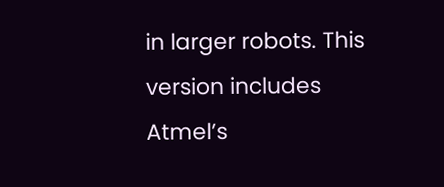in larger robots. This version includes Atmel’s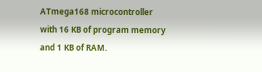ATmega168 microcontroller with 16 KB of program memory and 1 KB of RAM.